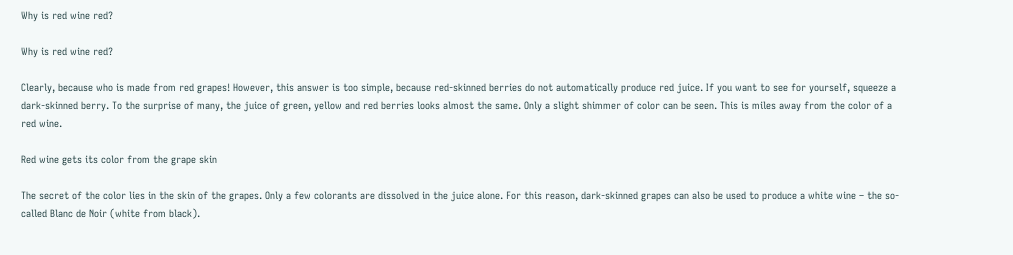Why is red wine red?

Why is red wine red?

Clearly, because who is made from red grapes! However, this answer is too simple, because red-skinned berries do not automatically produce red juice. If you want to see for yourself, squeeze a dark-skinned berry. To the surprise of many, the juice of green, yellow and red berries looks almost the same. Only a slight shimmer of color can be seen. This is miles away from the color of a red wine.

Red wine gets its color from the grape skin

The secret of the color lies in the skin of the grapes. Only a few colorants are dissolved in the juice alone. For this reason, dark-skinned grapes can also be used to produce a white wine – the so-called Blanc de Noir (white from black).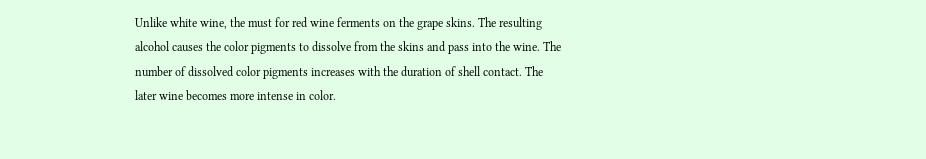Unlike white wine, the must for red wine ferments on the grape skins. The resulting alcohol causes the color pigments to dissolve from the skins and pass into the wine. The number of dissolved color pigments increases with the duration of shell contact. The later wine becomes more intense in color.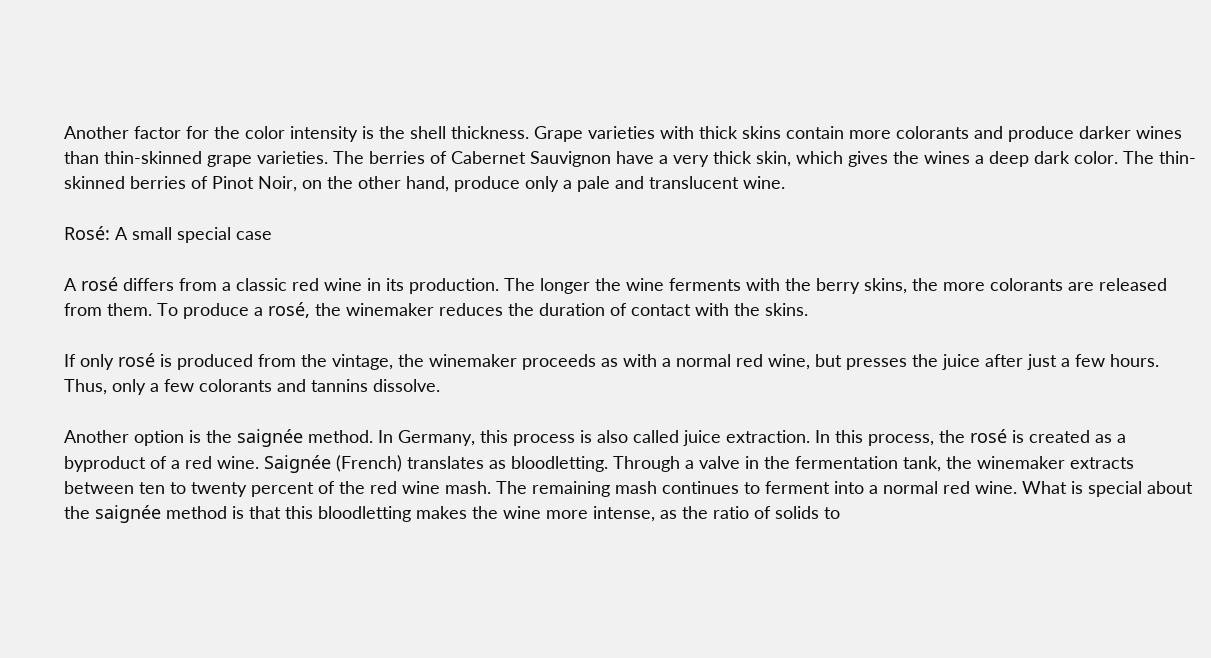Another factor for the color intensity is the shell thickness. Grape varieties with thick skins contain more colorants and produce darker wines than thin-skinned grape varieties. The berries of Cabernet Sauvignon have a very thick skin, which gives the wines a deep dark color. The thin-skinned berries of Pinot Noir, on the other hand, produce only a pale and translucent wine.

Rosé: A small special case

A rosé differs from a classic red wine in its production. The longer the wine ferments with the berry skins, the more colorants are released from them. To produce a rosé, the winemaker reduces the duration of contact with the skins.

If only rosé is produced from the vintage, the winemaker proceeds as with a normal red wine, but presses the juice after just a few hours. Thus, only a few colorants and tannins dissolve.

Another option is the saignée method. In Germany, this process is also called juice extraction. In this process, the rosé is created as a byproduct of a red wine. Saignée (French) translates as bloodletting. Through a valve in the fermentation tank, the winemaker extracts between ten to twenty percent of the red wine mash. The remaining mash continues to ferment into a normal red wine. What is special about the saignée method is that this bloodletting makes the wine more intense, as the ratio of solids to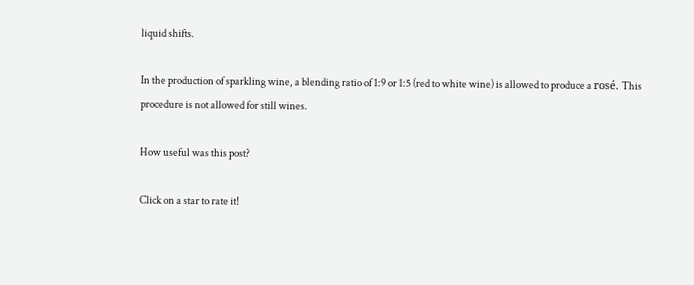liquid shifts.

In the production of sparkling wine, a blending ratio of 1:9 or 1:5 (red to white wine) is allowed to produce a rosé. This procedure is not allowed for still wines.

How useful was this post?

Click on a star to rate it!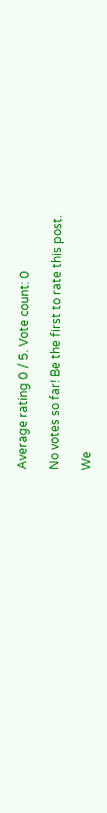Average rating 0 / 5. Vote count: 0

No votes so far! Be the first to rate this post.

We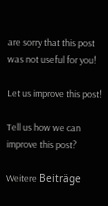are sorry that this post was not useful for you!

Let us improve this post!

Tell us how we can improve this post?

Weitere Beiträge